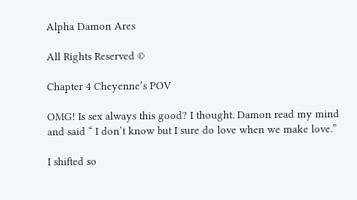Alpha Damon Ares

All Rights Reserved ©

Chapter 4 Cheyenne’s POV

OMG! Is sex always this good? I thought. Damon read my mind and said “ I don’t know but I sure do love when we make love.”

I shifted so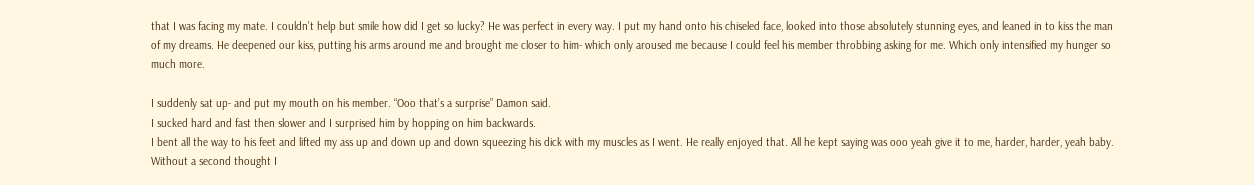that I was facing my mate. I couldn’t help but smile how did I get so lucky? He was perfect in every way. I put my hand onto his chiseled face, looked into those absolutely stunning eyes, and leaned in to kiss the man of my dreams. He deepened our kiss, putting his arms around me and brought me closer to him- which only aroused me because I could feel his member throbbing asking for me. Which only intensified my hunger so much more.

I suddenly sat up- and put my mouth on his member. “Ooo that’s a surprise” Damon said.
I sucked hard and fast then slower and I surprised him by hopping on him backwards.
I bent all the way to his feet and lifted my ass up and down up and down squeezing his dick with my muscles as I went. He really enjoyed that. All he kept saying was ooo yeah give it to me, harder, harder, yeah baby. Without a second thought I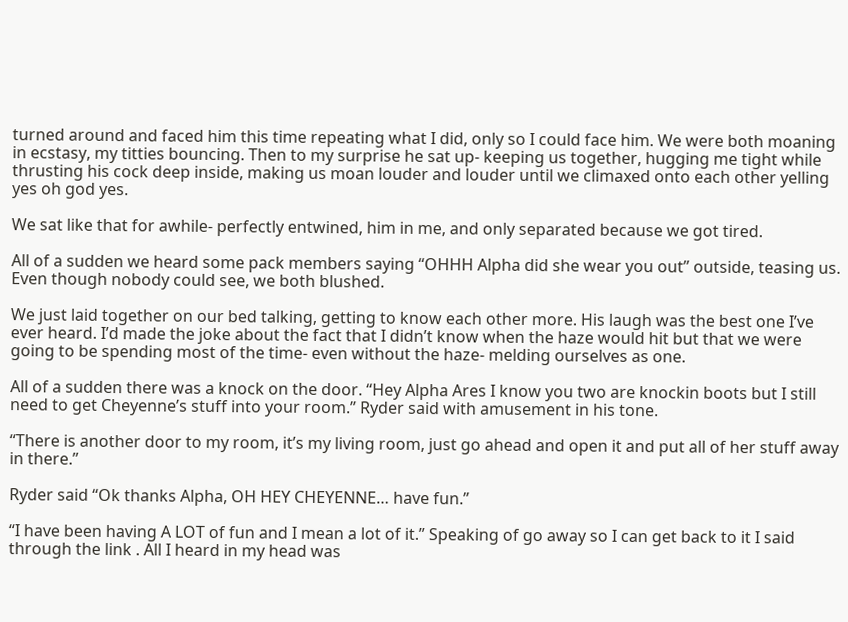turned around and faced him this time repeating what I did, only so I could face him. We were both moaning in ecstasy, my titties bouncing. Then to my surprise he sat up- keeping us together, hugging me tight while thrusting his cock deep inside, making us moan louder and louder until we climaxed onto each other yelling yes oh god yes.

We sat like that for awhile- perfectly entwined, him in me, and only separated because we got tired.

All of a sudden we heard some pack members saying “OHHH Alpha did she wear you out” outside, teasing us. Even though nobody could see, we both blushed.

We just laid together on our bed talking, getting to know each other more. His laugh was the best one I’ve ever heard. I’d made the joke about the fact that I didn’t know when the haze would hit but that we were going to be spending most of the time- even without the haze- melding ourselves as one.

All of a sudden there was a knock on the door. “Hey Alpha Ares I know you two are knockin boots but I still need to get Cheyenne’s stuff into your room.” Ryder said with amusement in his tone.

“There is another door to my room, it’s my living room, just go ahead and open it and put all of her stuff away in there.”

Ryder said “Ok thanks Alpha, OH HEY CHEYENNE… have fun.”

“I have been having A LOT of fun and I mean a lot of it.” Speaking of go away so I can get back to it I said through the link . All I heard in my head was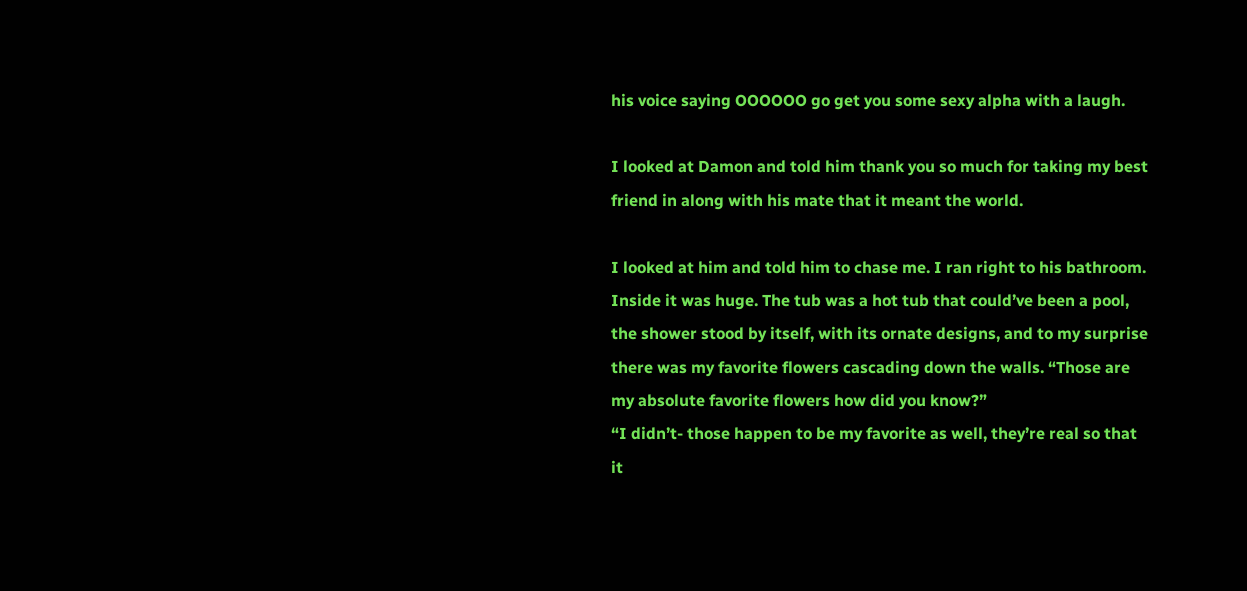his voice saying OOOOOO go get you some sexy alpha with a laugh.

I looked at Damon and told him thank you so much for taking my best friend in along with his mate that it meant the world.

I looked at him and told him to chase me. I ran right to his bathroom. Inside it was huge. The tub was a hot tub that could’ve been a pool, the shower stood by itself, with its ornate designs, and to my surprise there was my favorite flowers cascading down the walls. “Those are my absolute favorite flowers how did you know?”
“I didn’t- those happen to be my favorite as well, they’re real so that it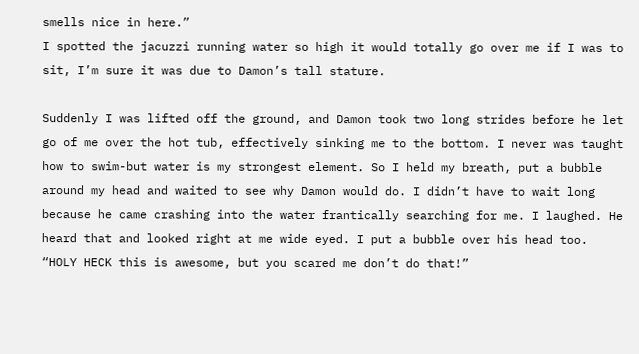smells nice in here.”
I spotted the jacuzzi running water so high it would totally go over me if I was to sit, I’m sure it was due to Damon’s tall stature.

Suddenly I was lifted off the ground, and Damon took two long strides before he let go of me over the hot tub, effectively sinking me to the bottom. I never was taught how to swim-but water is my strongest element. So I held my breath, put a bubble around my head and waited to see why Damon would do. I didn’t have to wait long because he came crashing into the water frantically searching for me. I laughed. He heard that and looked right at me wide eyed. I put a bubble over his head too. “HOLY HECK this is awesome, but you scared me don’t do that!”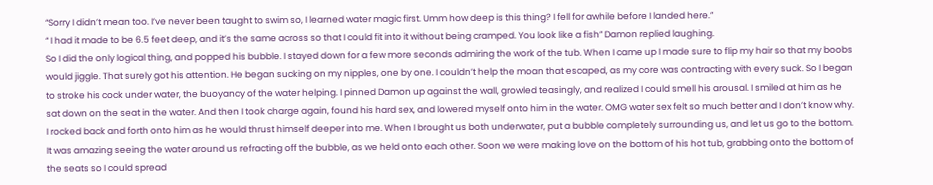“Sorry I didn’t mean too. I’ve never been taught to swim so, I learned water magic first. Umm how deep is this thing? I fell for awhile before I landed here.”
“ I had it made to be 6.5 feet deep, and it’s the same across so that I could fit into it without being cramped. You look like a fish” Damon replied laughing.
So I did the only logical thing, and popped his bubble. I stayed down for a few more seconds admiring the work of the tub. When I came up I made sure to flip my hair so that my boobs would jiggle. That surely got his attention. He began sucking on my nipples, one by one. I couldn’t help the moan that escaped, as my core was contracting with every suck. So I began to stroke his cock under water, the buoyancy of the water helping. I pinned Damon up against the wall, growled teasingly, and realized I could smell his arousal. I smiled at him as he sat down on the seat in the water. And then I took charge again, found his hard sex, and lowered myself onto him in the water. OMG water sex felt so much better and I don’t know why.
I rocked back and forth onto him as he would thrust himself deeper into me. When I brought us both underwater, put a bubble completely surrounding us, and let us go to the bottom.
It was amazing seeing the water around us refracting off the bubble, as we held onto each other. Soon we were making love on the bottom of his hot tub, grabbing onto the bottom of the seats so I could spread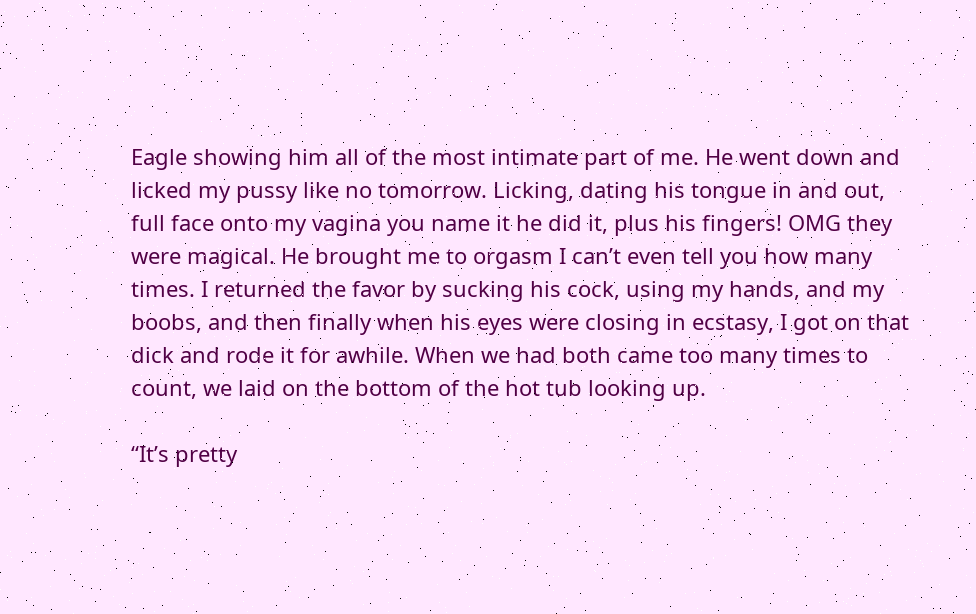Eagle showing him all of the most intimate part of me. He went down and licked my pussy like no tomorrow. Licking, dating his tongue in and out, full face onto my vagina you name it he did it, plus his fingers! OMG they were magical. He brought me to orgasm I can’t even tell you how many times. I returned the favor by sucking his cock, using my hands, and my boobs, and then finally when his eyes were closing in ecstasy, I got on that dick and rode it for awhile. When we had both came too many times to count, we laid on the bottom of the hot tub looking up.

“It’s pretty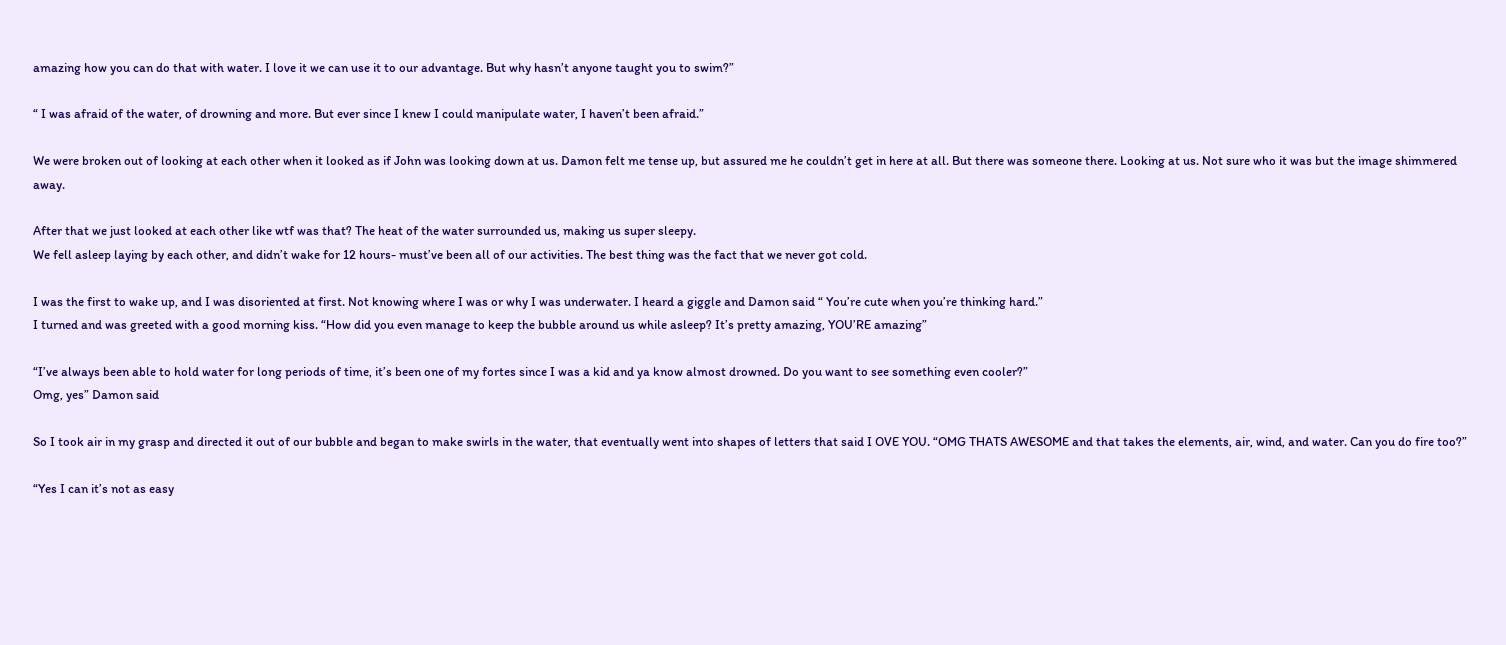amazing how you can do that with water. I love it we can use it to our advantage. But why hasn’t anyone taught you to swim?”

“ I was afraid of the water, of drowning and more. But ever since I knew I could manipulate water, I haven’t been afraid.”

We were broken out of looking at each other when it looked as if John was looking down at us. Damon felt me tense up, but assured me he couldn’t get in here at all. But there was someone there. Looking at us. Not sure who it was but the image shimmered away.

After that we just looked at each other like wtf was that? The heat of the water surrounded us, making us super sleepy.
We fell asleep laying by each other, and didn’t wake for 12 hours- must’ve been all of our activities. The best thing was the fact that we never got cold.

I was the first to wake up, and I was disoriented at first. Not knowing where I was or why I was underwater. I heard a giggle and Damon said “ You’re cute when you’re thinking hard.”
I turned and was greeted with a good morning kiss. “How did you even manage to keep the bubble around us while asleep? It’s pretty amazing, YOU’RE amazing”

“I’ve always been able to hold water for long periods of time, it’s been one of my fortes since I was a kid and ya know almost drowned. Do you want to see something even cooler?”
Omg, yes” Damon said

So I took air in my grasp and directed it out of our bubble and began to make swirls in the water, that eventually went into shapes of letters that said I OVE YOU. “OMG THATS AWESOME and that takes the elements, air, wind, and water. Can you do fire too?”

“Yes I can it’s not as easy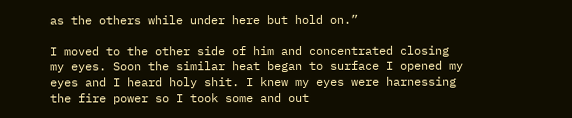as the others while under here but hold on.”

I moved to the other side of him and concentrated closing my eyes. Soon the similar heat began to surface I opened my eyes and I heard holy shit. I knew my eyes were harnessing the fire power so I took some and out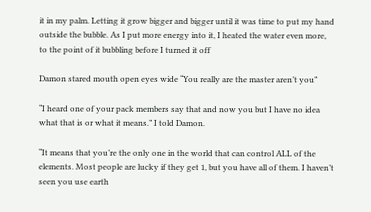it in my palm. Letting it grow bigger and bigger until it was time to put my hand outside the bubble. As I put more energy into it, I heated the water even more, to the point of it bubbling before I turned it off

Damon stared mouth open eyes wide “You really are the master aren’t you”

“I heard one of your pack members say that and now you but I have no idea what that is or what it means.” I told Damon.

“It means that you’re the only one in the world that can control ALL of the elements. Most people are lucky if they get 1, but you have all of them. I haven’t seen you use earth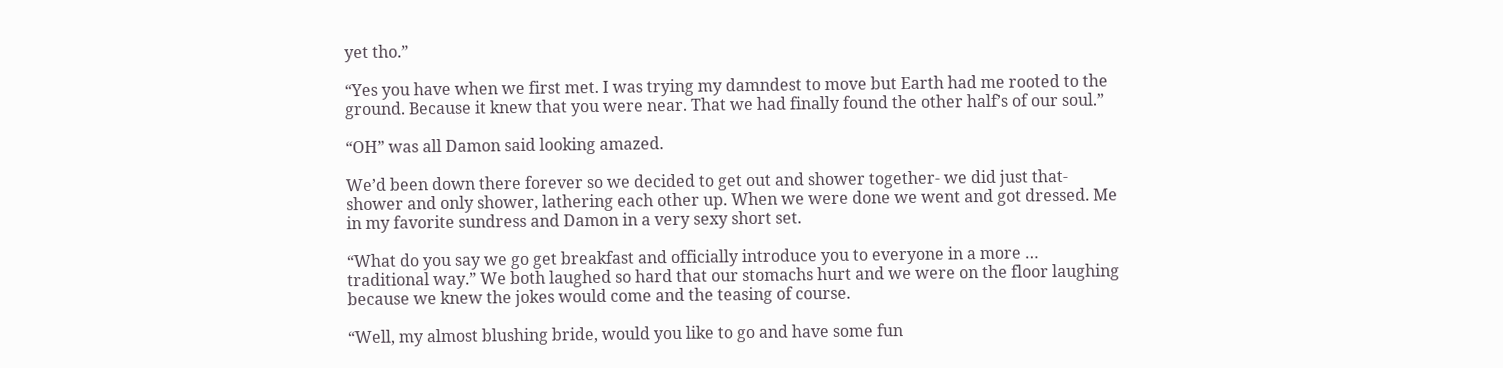yet tho.”

“Yes you have when we first met. I was trying my damndest to move but Earth had me rooted to the ground. Because it knew that you were near. That we had finally found the other half’s of our soul.”

“OH” was all Damon said looking amazed.

We’d been down there forever so we decided to get out and shower together- we did just that- shower and only shower, lathering each other up. When we were done we went and got dressed. Me in my favorite sundress and Damon in a very sexy short set.

“What do you say we go get breakfast and officially introduce you to everyone in a more … traditional way.” We both laughed so hard that our stomachs hurt and we were on the floor laughing because we knew the jokes would come and the teasing of course.

“Well, my almost blushing bride, would you like to go and have some fun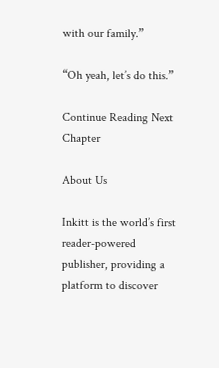with our family.”

“Oh yeah, let’s do this.”

Continue Reading Next Chapter

About Us

Inkitt is the world’s first reader-powered publisher, providing a platform to discover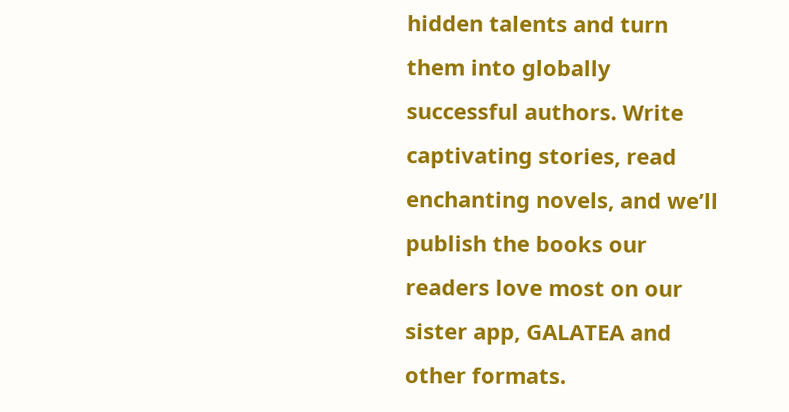hidden talents and turn them into globally successful authors. Write captivating stories, read enchanting novels, and we’ll publish the books our readers love most on our sister app, GALATEA and other formats.